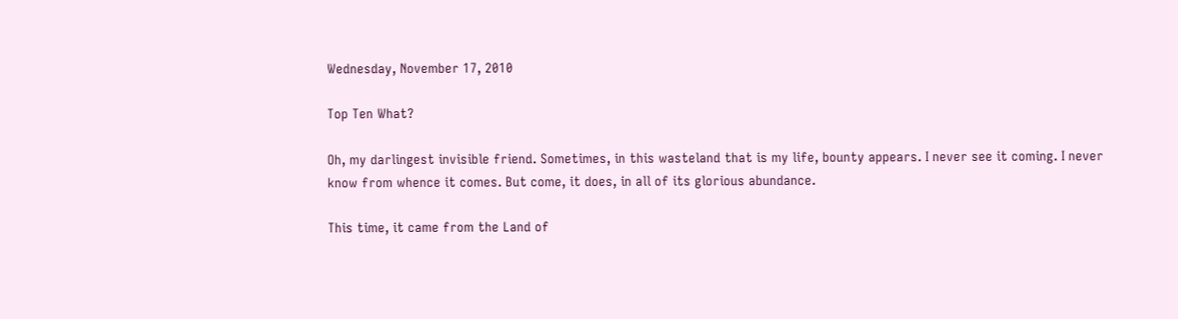Wednesday, November 17, 2010

Top Ten What?

Oh, my darlingest invisible friend. Sometimes, in this wasteland that is my life, bounty appears. I never see it coming. I never know from whence it comes. But come, it does, in all of its glorious abundance.

This time, it came from the Land of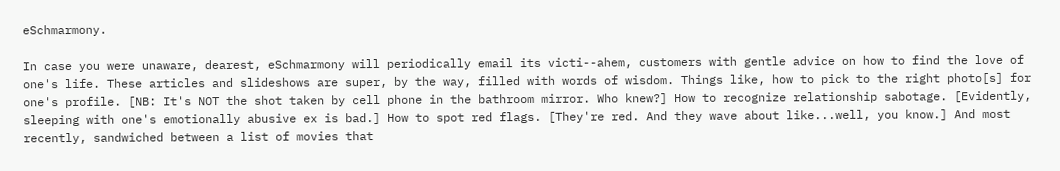eSchmarmony.

In case you were unaware, dearest, eSchmarmony will periodically email its victi--ahem, customers with gentle advice on how to find the love of one's life. These articles and slideshows are super, by the way, filled with words of wisdom. Things like, how to pick to the right photo[s] for one's profile. [NB: It's NOT the shot taken by cell phone in the bathroom mirror. Who knew?] How to recognize relationship sabotage. [Evidently, sleeping with one's emotionally abusive ex is bad.] How to spot red flags. [They're red. And they wave about like...well, you know.] And most recently, sandwiched between a list of movies that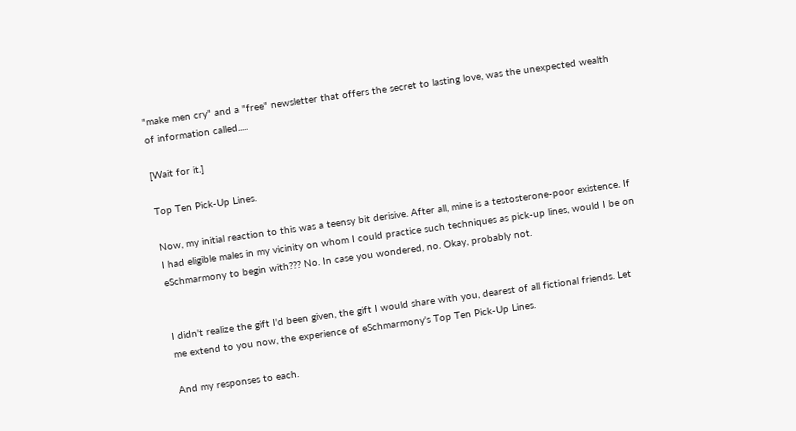"make men cry" and a "free" newsletter that offers the secret to lasting love, was the unexpected wealth of information called.....

[Wait for it.]

Top Ten Pick-Up Lines.

Now, my initial reaction to this was a teensy bit derisive. After all, mine is a testosterone-poor existence. If I had eligible males in my vicinity on whom I could practice such techniques as pick-up lines, would I be on eSchmarmony to begin with??? No. In case you wondered, no. Okay, probably not.


I didn't realize the gift I'd been given, the gift I would share with you, dearest of all fictional friends. Let me extend to you now, the experience of eSchmarmony's Top Ten Pick-Up Lines.

And my responses to each.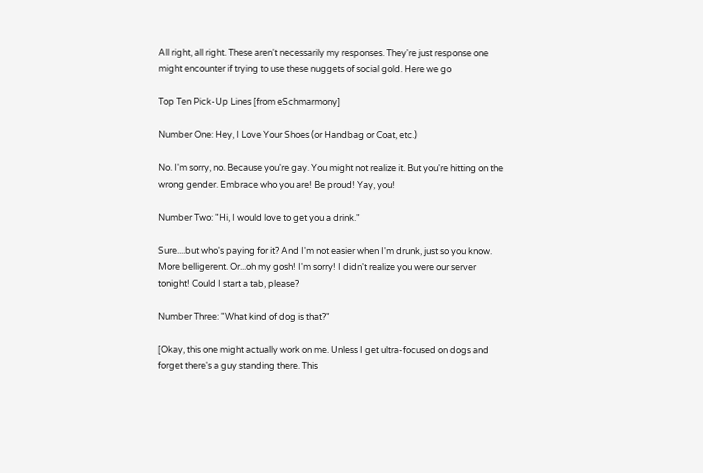All right, all right. These aren't necessarily my responses. They're just response one might encounter if trying to use these nuggets of social gold. Here we go

Top Ten Pick-Up Lines [from eSchmarmony]

Number One: Hey, I Love Your Shoes (or Handbag or Coat, etc.)

No. I'm sorry, no. Because you're gay. You might not realize it. But you're hitting on the wrong gender. Embrace who you are! Be proud! Yay, you!

Number Two: "Hi, I would love to get you a drink."

Sure....but who's paying for it? And I'm not easier when I'm drunk, just so you know. More belligerent. Or...oh my gosh! I'm sorry! I didn't realize you were our server tonight! Could I start a tab, please?

Number Three: "What kind of dog is that?"

[Okay, this one might actually work on me. Unless I get ultra-focused on dogs and forget there's a guy standing there. This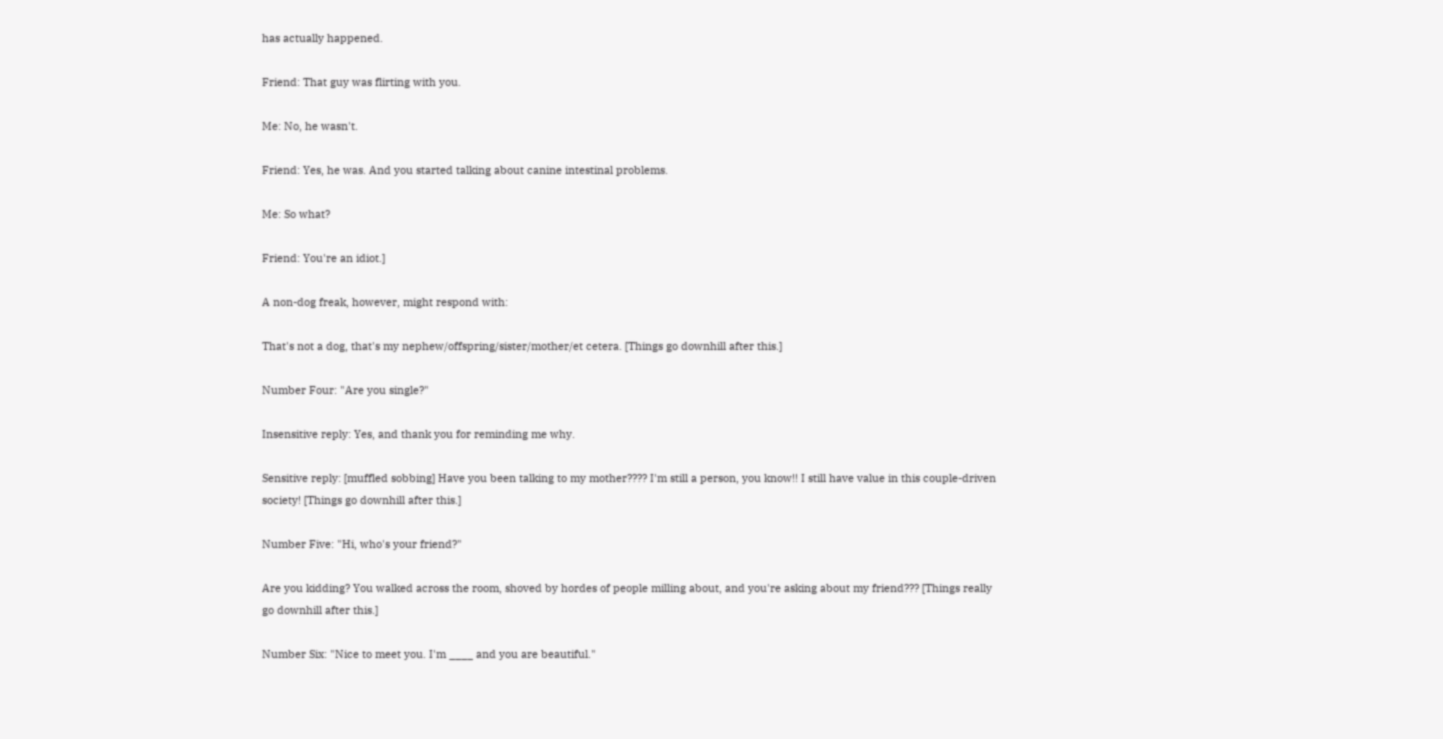has actually happened.

Friend: That guy was flirting with you.

Me: No, he wasn't.

Friend: Yes, he was. And you started talking about canine intestinal problems.

Me: So what?

Friend: You're an idiot.]

A non-dog freak, however, might respond with:

That's not a dog, that's my nephew/offspring/sister/mother/et cetera. [Things go downhill after this.]

Number Four: "Are you single?"

Insensitive reply: Yes, and thank you for reminding me why.

Sensitive reply: [muffled sobbing] Have you been talking to my mother???? I'm still a person, you know!! I still have value in this couple-driven society! [Things go downhill after this.]

Number Five: "Hi, who's your friend?"

Are you kidding? You walked across the room, shoved by hordes of people milling about, and you're asking about my friend??? [Things really go downhill after this.]

Number Six: "Nice to meet you. I'm ____ and you are beautiful."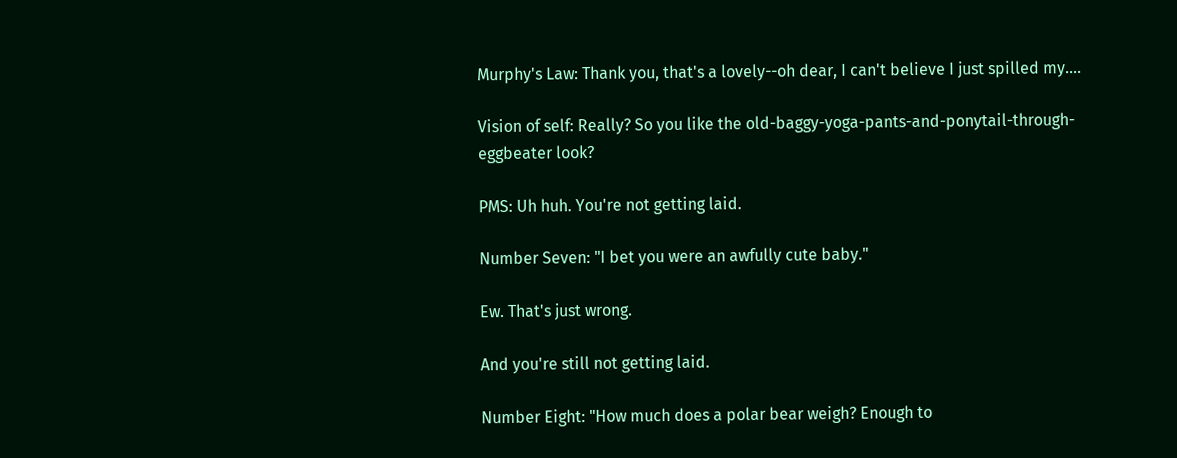Murphy's Law: Thank you, that's a lovely--oh dear, I can't believe I just spilled my....

Vision of self: Really? So you like the old-baggy-yoga-pants-and-ponytail-through-eggbeater look?

PMS: Uh huh. You're not getting laid.

Number Seven: "I bet you were an awfully cute baby."

Ew. That's just wrong.

And you're still not getting laid.

Number Eight: "How much does a polar bear weigh? Enough to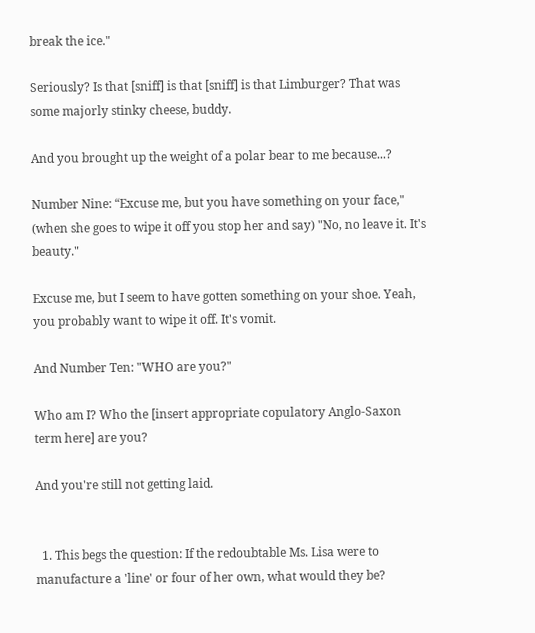break the ice."

Seriously? Is that [sniff] is that [sniff] is that Limburger? That was some majorly stinky cheese, buddy.

And you brought up the weight of a polar bear to me because...?

Number Nine: “Excuse me, but you have something on your face," (when she goes to wipe it off you stop her and say) "No, no leave it. It's beauty."

Excuse me, but I seem to have gotten something on your shoe. Yeah, you probably want to wipe it off. It's vomit.

And Number Ten: "WHO are you?"

Who am I? Who the [insert appropriate copulatory Anglo-Saxon term here] are you?

And you're still not getting laid.


  1. This begs the question: If the redoubtable Ms. Lisa were to manufacture a 'line' or four of her own, what would they be?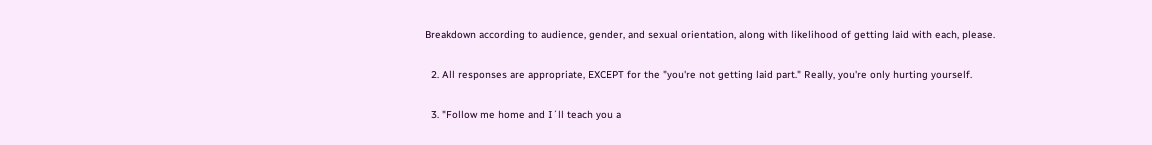Breakdown according to audience, gender, and sexual orientation, along with likelihood of getting laid with each, please.

  2. All responses are appropriate, EXCEPT for the "you're not getting laid part." Really, you're only hurting yourself.

  3. "Follow me home and I´ll teach you a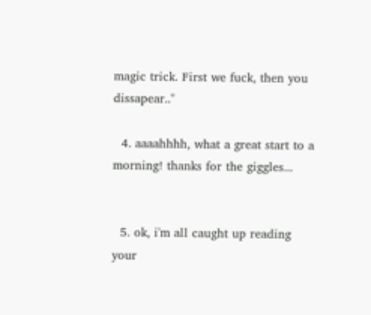magic trick. First we fuck, then you dissapear.."

  4. aaaahhhh, what a great start to a morning! thanks for the giggles...


  5. ok, i'm all caught up reading your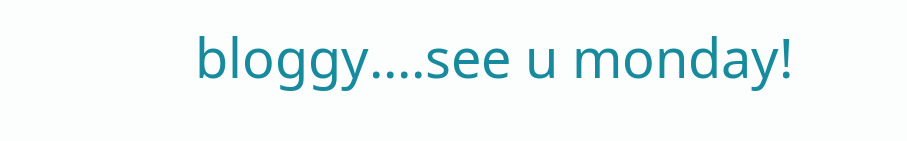bloggy....see u monday!